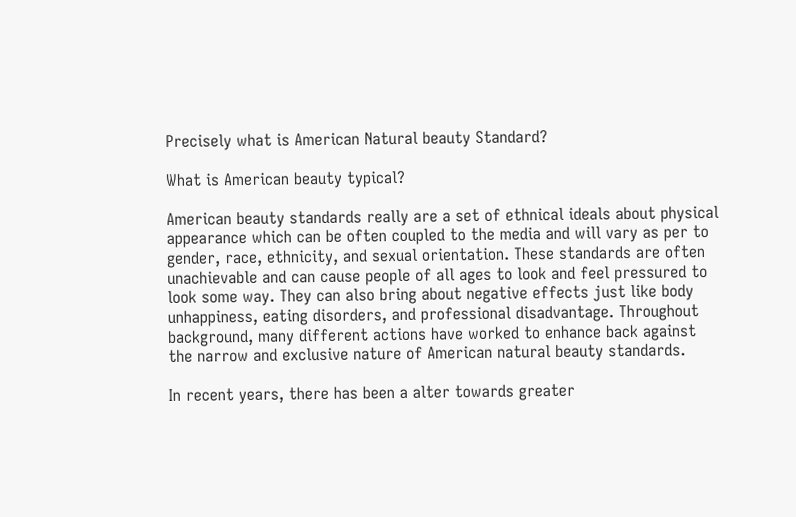Precisely what is American Natural beauty Standard?

What is American beauty typical?

American beauty standards really are a set of ethnical ideals about physical appearance which can be often coupled to the media and will vary as per to gender, race, ethnicity, and sexual orientation. These standards are often unachievable and can cause people of all ages to look and feel pressured to look some way. They can also bring about negative effects just like body unhappiness, eating disorders, and professional disadvantage. Throughout background, many different actions have worked to enhance back against the narrow and exclusive nature of American natural beauty standards.

In recent years, there has been a alter towards greater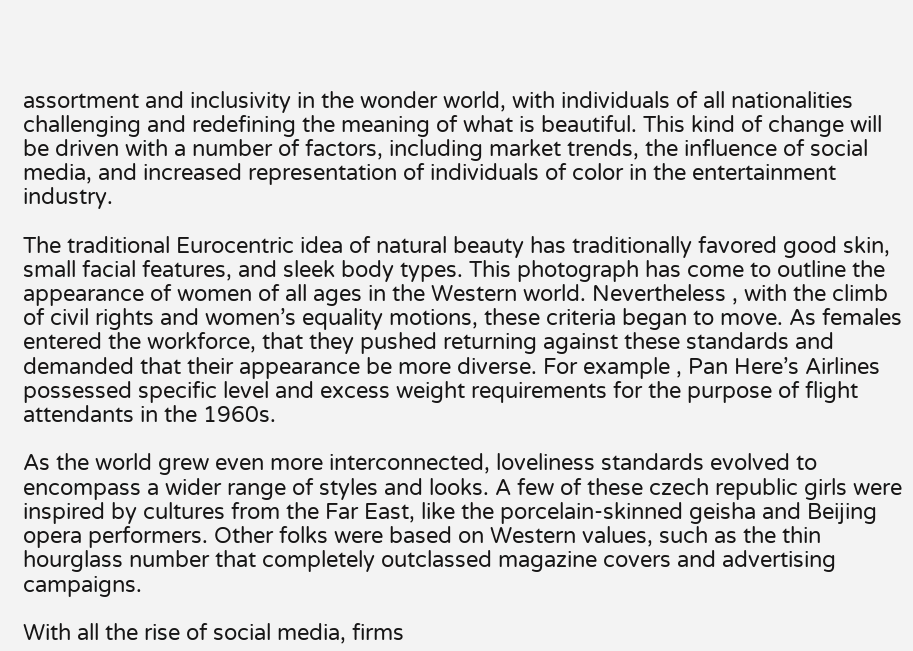assortment and inclusivity in the wonder world, with individuals of all nationalities challenging and redefining the meaning of what is beautiful. This kind of change will be driven with a number of factors, including market trends, the influence of social media, and increased representation of individuals of color in the entertainment industry.

The traditional Eurocentric idea of natural beauty has traditionally favored good skin, small facial features, and sleek body types. This photograph has come to outline the appearance of women of all ages in the Western world. Nevertheless , with the climb of civil rights and women’s equality motions, these criteria began to move. As females entered the workforce, that they pushed returning against these standards and demanded that their appearance be more diverse. For example , Pan Here’s Airlines possessed specific level and excess weight requirements for the purpose of flight attendants in the 1960s.

As the world grew even more interconnected, loveliness standards evolved to encompass a wider range of styles and looks. A few of these czech republic girls were inspired by cultures from the Far East, like the porcelain-skinned geisha and Beijing opera performers. Other folks were based on Western values, such as the thin hourglass number that completely outclassed magazine covers and advertising campaigns.

With all the rise of social media, firms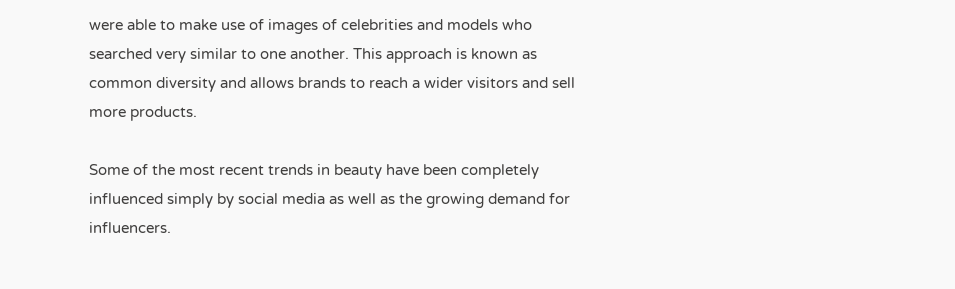were able to make use of images of celebrities and models who searched very similar to one another. This approach is known as common diversity and allows brands to reach a wider visitors and sell more products.

Some of the most recent trends in beauty have been completely influenced simply by social media as well as the growing demand for influencers.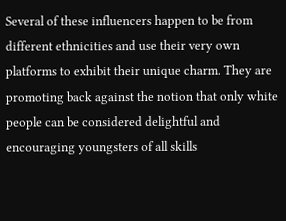Several of these influencers happen to be from different ethnicities and use their very own platforms to exhibit their unique charm. They are promoting back against the notion that only white people can be considered delightful and encouraging youngsters of all skills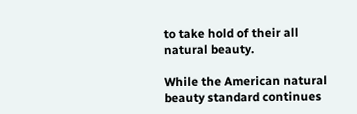to take hold of their all natural beauty.

While the American natural beauty standard continues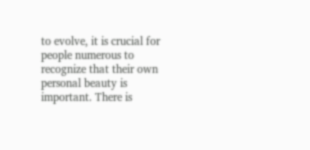to evolve, it is crucial for people numerous to recognize that their own personal beauty is important. There is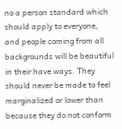no a person standard which should apply to everyone, and people coming from all backgrounds will be beautiful in their have ways. They should never be made to feel marginalized or lower than because they do not conform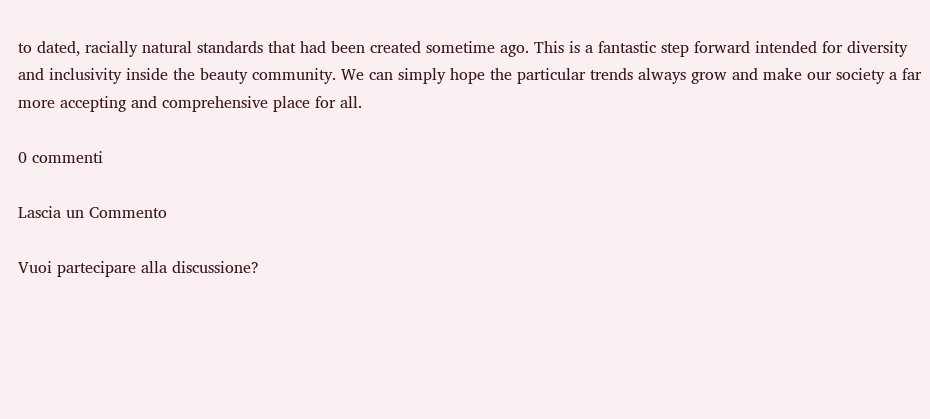to dated, racially natural standards that had been created sometime ago. This is a fantastic step forward intended for diversity and inclusivity inside the beauty community. We can simply hope the particular trends always grow and make our society a far more accepting and comprehensive place for all.

0 commenti

Lascia un Commento

Vuoi partecipare alla discussione?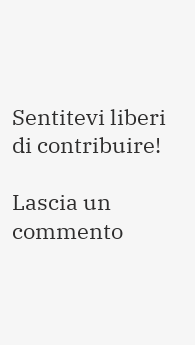Sentitevi liberi di contribuire!

Lascia un commento